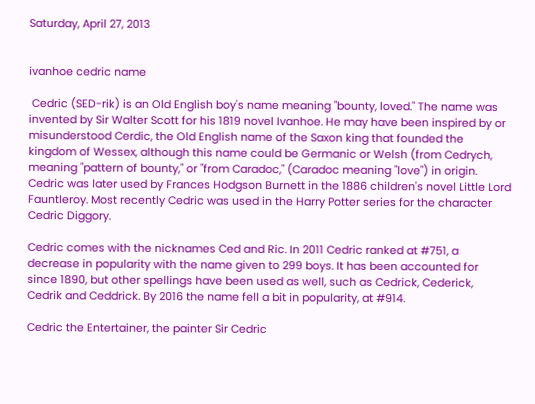Saturday, April 27, 2013


ivanhoe cedric name

 Cedric (SED-rik) is an Old English boy's name meaning "bounty, loved." The name was invented by Sir Walter Scott for his 1819 novel Ivanhoe. He may have been inspired by or misunderstood Cerdic, the Old English name of the Saxon king that founded the kingdom of Wessex, although this name could be Germanic or Welsh (from Cedrych, meaning "pattern of bounty," or "from Caradoc," (Caradoc meaning "love") in origin. Cedric was later used by Frances Hodgson Burnett in the 1886 children's novel Little Lord Fauntleroy. Most recently Cedric was used in the Harry Potter series for the character Cedric Diggory.

Cedric comes with the nicknames Ced and Ric. In 2011 Cedric ranked at #751, a decrease in popularity with the name given to 299 boys. It has been accounted for since 1890, but other spellings have been used as well, such as Cedrick, Cederick, Cedrik and Ceddrick. By 2016 the name fell a bit in popularity, at #914.

Cedric the Entertainer, the painter Sir Cedric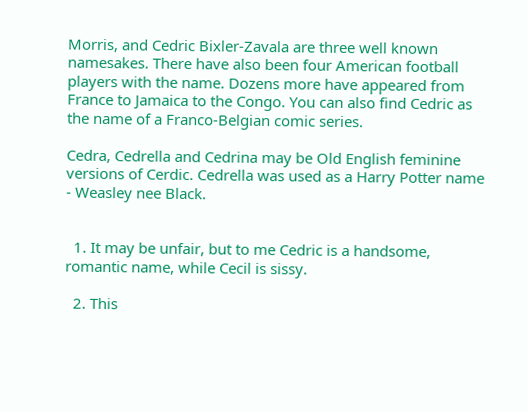Morris, and Cedric Bixler-Zavala are three well known namesakes. There have also been four American football players with the name. Dozens more have appeared from France to Jamaica to the Congo. You can also find Cedric as the name of a Franco-Belgian comic series.

Cedra, Cedrella and Cedrina may be Old English feminine versions of Cerdic. Cedrella was used as a Harry Potter name - Weasley nee Black.


  1. It may be unfair, but to me Cedric is a handsome, romantic name, while Cecil is sissy.

  2. This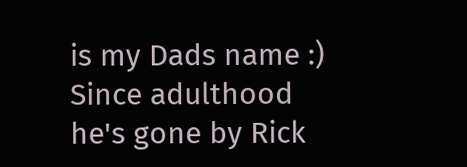is my Dads name :) Since adulthood he's gone by Rick